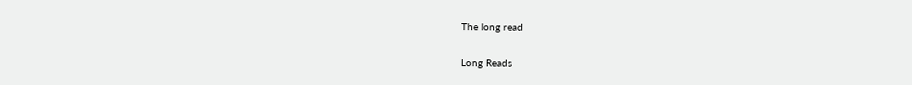The long read

Long Reads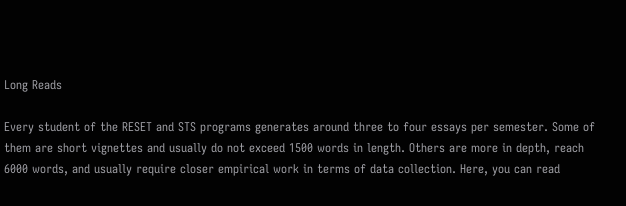Long Reads

Every student of the RESET and STS programs generates around three to four essays per semester. Some of them are short vignettes and usually do not exceed 1500 words in length. Others are more in depth, reach 6000 words, and usually require closer empirical work in terms of data collection. Here, you can read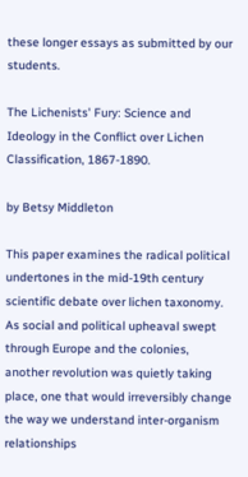these longer essays as submitted by our students.

The Lichenists' Fury: Science and Ideology in the Conflict over Lichen Classification, 1867-1890.

by Betsy Middleton

This paper examines the radical political undertones in the mid-19th century scientific debate over lichen taxonomy. As social and political upheaval swept through Europe and the colonies, another revolution was quietly taking place, one that would irreversibly change the way we understand inter-organism relationships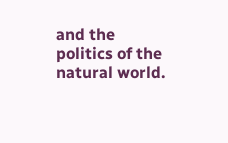and the politics of the natural world.